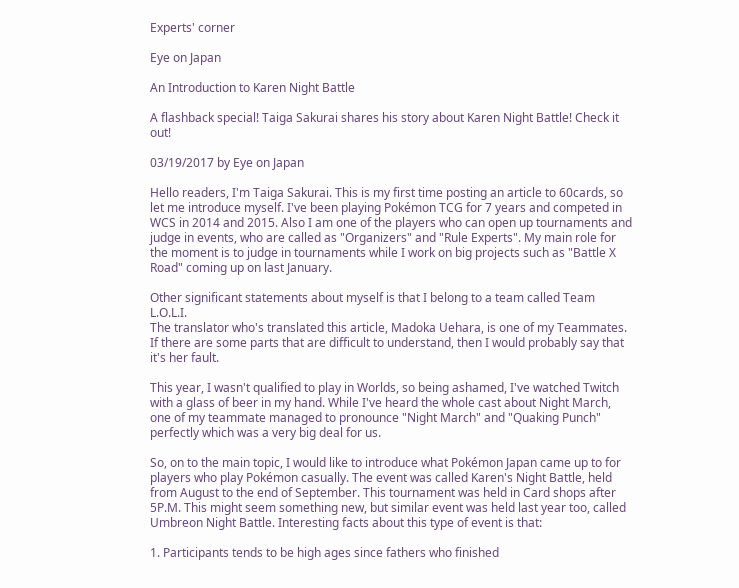Experts' corner

Eye on Japan

An Introduction to Karen Night Battle

A flashback special! Taiga Sakurai shares his story about Karen Night Battle! Check it out!

03/19/2017 by Eye on Japan

Hello readers, I'm Taiga Sakurai. This is my first time posting an article to 60cards, so let me introduce myself. I've been playing Pokémon TCG for 7 years and competed in WCS in 2014 and 2015. Also I am one of the players who can open up tournaments and judge in events, who are called as "Organizers" and "Rule Experts". My main role for the moment is to judge in tournaments while I work on big projects such as "Battle X Road" coming up on last January.

Other significant statements about myself is that I belong to a team called Team L.O.L.I.
The translator who's translated this article, Madoka Uehara, is one of my Teammates.
If there are some parts that are difficult to understand, then I would probably say that it's her fault.

This year, I wasn't qualified to play in Worlds, so being ashamed, I've watched Twitch with a glass of beer in my hand. While I've heard the whole cast about Night March, one of my teammate managed to pronounce "Night March" and "Quaking Punch" perfectly which was a very big deal for us.

So, on to the main topic, I would like to introduce what Pokémon Japan came up to for players who play Pokémon casually. The event was called Karen's Night Battle, held from August to the end of September. This tournament was held in Card shops after 5P.M. This might seem something new, but similar event was held last year too, called Umbreon Night Battle. Interesting facts about this type of event is that:

1. Participants tends to be high ages since fathers who finished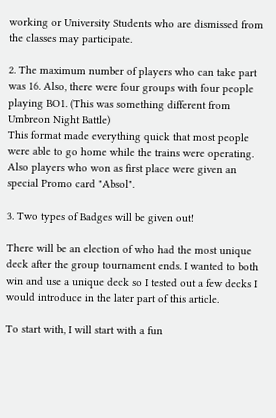working or University Students who are dismissed from the classes may participate.

2. The maximum number of players who can take part was 16. Also, there were four groups with four people playing BO1. (This was something different from Umbreon Night Battle)
This format made everything quick that most people were able to go home while the trains were operating. Also players who won as first place were given an special Promo card "Absol".

3. Two types of Badges will be given out!

There will be an election of who had the most unique deck after the group tournament ends. I wanted to both win and use a unique deck so I tested out a few decks I would introduce in the later part of this article.

To start with, I will start with a fun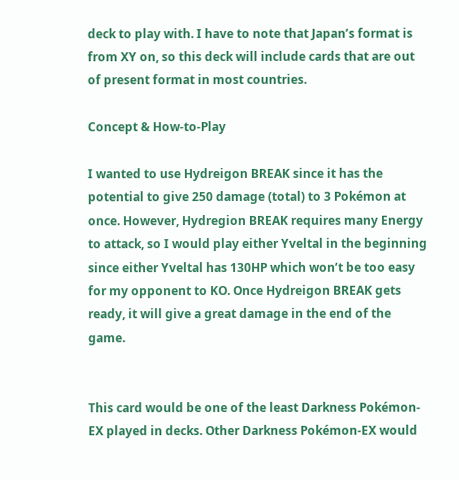deck to play with. I have to note that Japan’s format is from XY on, so this deck will include cards that are out of present format in most countries.

Concept & How-to-Play

I wanted to use Hydreigon BREAK since it has the potential to give 250 damage (total) to 3 Pokémon at once. However, Hydregion BREAK requires many Energy to attack, so I would play either Yveltal in the beginning since either Yveltal has 130HP which won’t be too easy for my opponent to KO. Once Hydreigon BREAK gets ready, it will give a great damage in the end of the game.


This card would be one of the least Darkness Pokémon-EX played in decks. Other Darkness Pokémon-EX would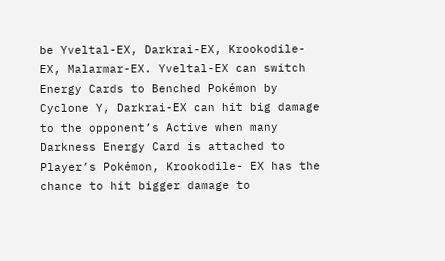be Yveltal-EX, Darkrai-EX, Krookodile-EX, Malarmar-EX. Yveltal-EX can switch Energy Cards to Benched Pokémon by Cyclone Y, Darkrai-EX can hit big damage to the opponent’s Active when many Darkness Energy Card is attached to Player’s Pokémon, Krookodile- EX has the chance to hit bigger damage to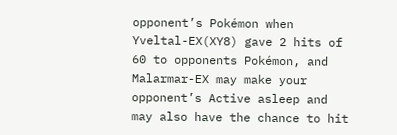opponent’s Pokémon when Yveltal-EX(XY8) gave 2 hits of 60 to opponents Pokémon, and Malarmar-EX may make your opponent’s Active asleep and may also have the chance to hit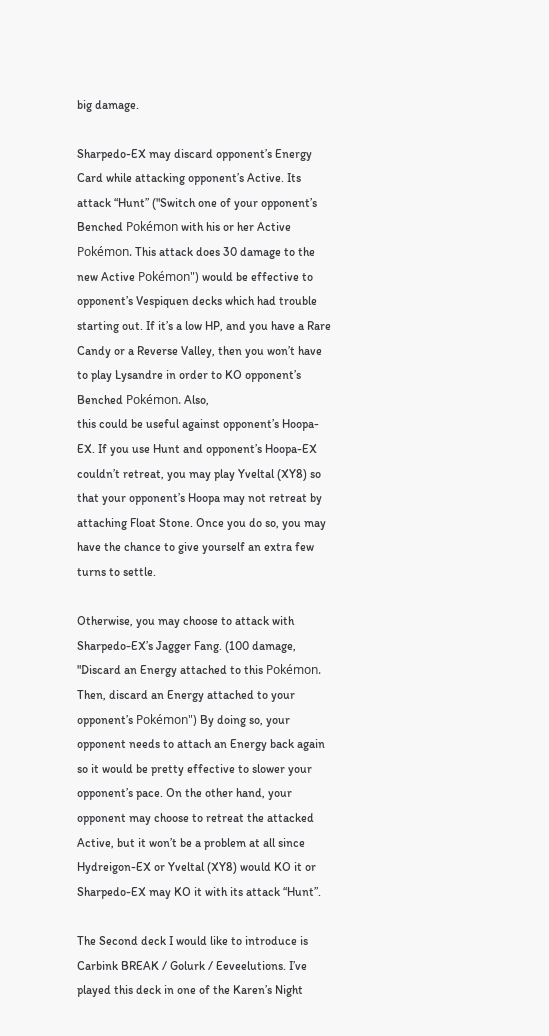big damage.

Sharpedo-EX may discard opponent’s Energy Card while attacking opponent’s Active. Its attack “Hunt” ("Switch one of your opponent’s Benched Pokémon with his or her Active Pokémon. This attack does 30 damage to the new Active Pokémon") would be effective to opponent’s Vespiquen decks which had trouble starting out. If it’s a low HP, and you have a Rare Candy or a Reverse Valley, then you won’t have to play Lysandre in order to KO opponent’s Benched Pokémon. Also,
this could be useful against opponent’s Hoopa-EX. If you use Hunt and opponent’s Hoopa-EX couldn’t retreat, you may play Yveltal (XY8) so that your opponent’s Hoopa may not retreat by attaching Float Stone. Once you do so, you may have the chance to give yourself an extra few turns to settle.

Otherwise, you may choose to attack with Sharpedo-EX’s Jagger Fang. (100 damage, "Discard an Energy attached to this Pokémon. Then, discard an Energy attached to your opponent’s Pokémon") By doing so, your opponent needs to attach an Energy back again so it would be pretty effective to slower your opponent’s pace. On the other hand, your opponent may choose to retreat the attacked Active, but it won’t be a problem at all since Hydreigon-EX or Yveltal (XY8) would KO it or Sharpedo-EX may KO it with its attack “Hunt”.

The Second deck I would like to introduce is Carbink BREAK / Golurk / Eeveelutions. I’ve played this deck in one of the Karen’s Night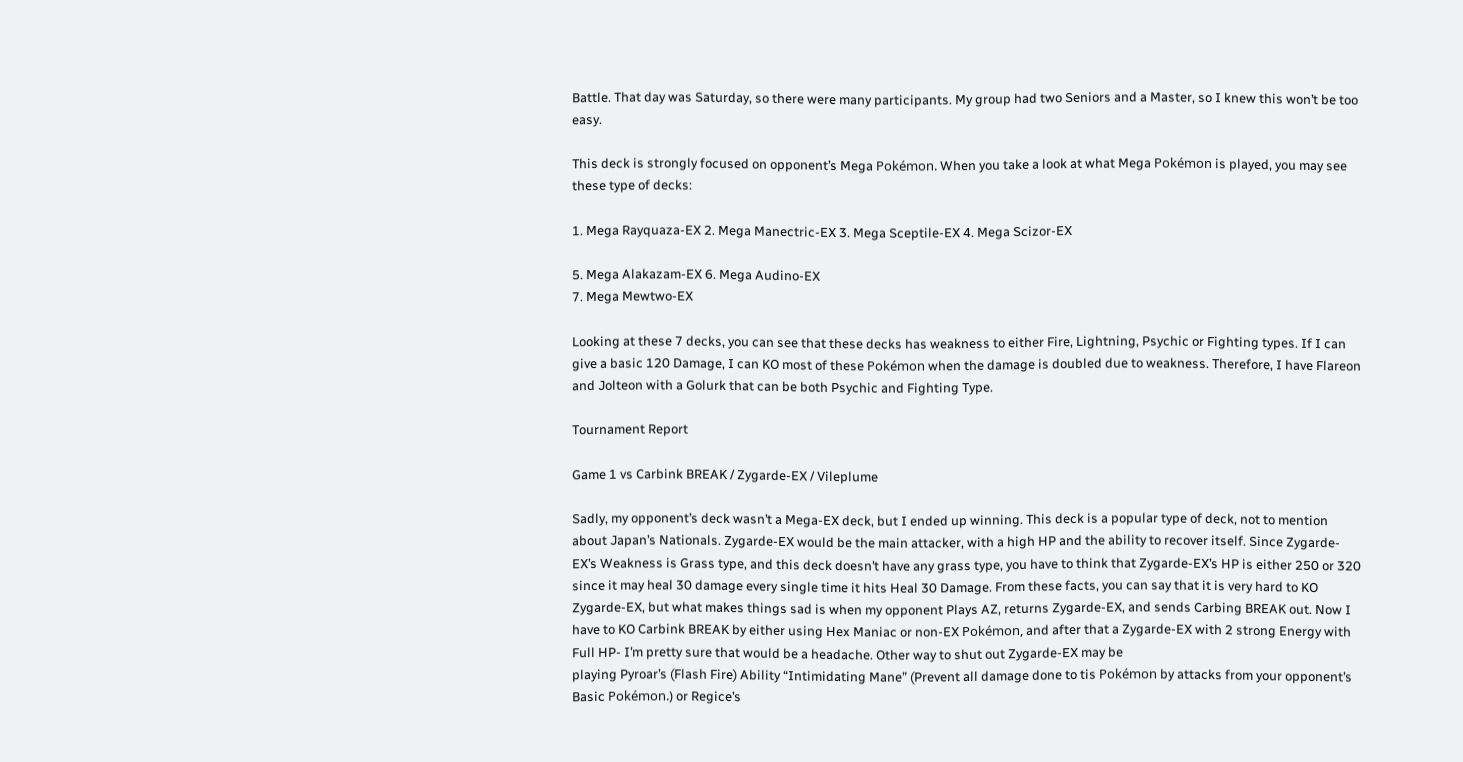Battle. That day was Saturday, so there were many participants. My group had two Seniors and a Master, so I knew this won’t be too easy.

This deck is strongly focused on opponent’s Mega Pokémon. When you take a look at what Mega Pokémon is played, you may see these type of decks:

1. Mega Rayquaza-EX 2. Mega Manectric-EX 3. Mega Sceptile-EX 4. Mega Scizor-EX

5. Mega Alakazam-EX 6. Mega Audino-EX
7. Mega Mewtwo-EX

Looking at these 7 decks, you can see that these decks has weakness to either Fire, Lightning, Psychic or Fighting types. If I can give a basic 120 Damage, I can KO most of these Pokémon when the damage is doubled due to weakness. Therefore, I have Flareon and Jolteon with a Golurk that can be both Psychic and Fighting Type.

Tournament Report

Game 1 vs Carbink BREAK / Zygarde-EX / Vileplume

Sadly, my opponent’s deck wasn’t a Mega-EX deck, but I ended up winning. This deck is a popular type of deck, not to mention about Japan’s Nationals. Zygarde-EX would be the main attacker, with a high HP and the ability to recover itself. Since Zygarde-EX’s Weakness is Grass type, and this deck doesn’t have any grass type, you have to think that Zygarde-EX’s HP is either 250 or 320 since it may heal 30 damage every single time it hits Heal 30 Damage. From these facts, you can say that it is very hard to KO Zygarde-EX, but what makes things sad is when my opponent Plays AZ, returns Zygarde-EX, and sends Carbing BREAK out. Now I have to KO Carbink BREAK by either using Hex Maniac or non-EX Pokémon, and after that a Zygarde-EX with 2 strong Energy with Full HP- I’m pretty sure that would be a headache. Other way to shut out Zygarde-EX may be
playing Pyroar’s (Flash Fire) Ability “Intimidating Mane” (Prevent all damage done to tis Pokémon by attacks from your opponent’s Basic Pokémon.) or Regice’s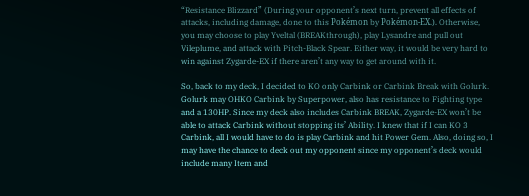“Resistance Blizzard” (During your opponent’s next turn, prevent all effects of attacks, including damage, done to this Pokémon by Pokémon-EX.). Otherwise, you may choose to play Yveltal (BREAKthrough), play Lysandre and pull out Vileplume, and attack with Pitch-Black Spear. Either way, it would be very hard to win against Zygarde-EX if there aren’t any way to get around with it.

So, back to my deck, I decided to KO only Carbink or Carbink Break with Golurk. Golurk may OHKO Carbink by Superpower, also has resistance to Fighting type and a 130HP. Since my deck also includes Carbink BREAK, Zygarde-EX won’t be able to attack Carbink without stopping its’ Ability. I knew that if I can KO 3 Carbink, all I would have to do is play Carbink and hit Power Gem. Also, doing so, I may have the chance to deck out my opponent since my opponent’s deck would include many Item and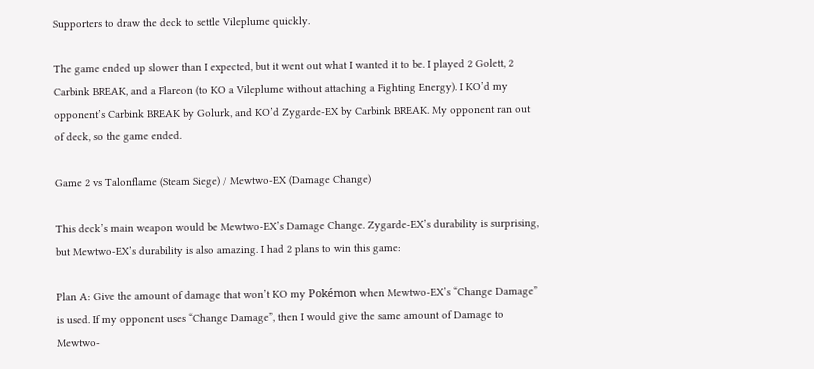Supporters to draw the deck to settle Vileplume quickly.

The game ended up slower than I expected, but it went out what I wanted it to be. I played 2 Golett, 2 Carbink BREAK, and a Flareon (to KO a Vileplume without attaching a Fighting Energy). I KO’d my opponent’s Carbink BREAK by Golurk, and KO’d Zygarde-EX by Carbink BREAK. My opponent ran out of deck, so the game ended.

Game 2 vs Talonflame (Steam Siege) / Mewtwo-EX (Damage Change)

This deck’s main weapon would be Mewtwo-EX’s Damage Change. Zygarde-EX’s durability is surprising, but Mewtwo-EX’s durability is also amazing. I had 2 plans to win this game:

Plan A: Give the amount of damage that won’t KO my Pokémon when Mewtwo-EX’s “Change Damage” is used. If my opponent uses “Change Damage”, then I would give the same amount of Damage to Mewtwo-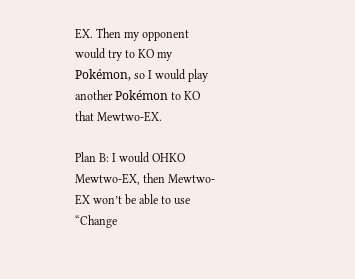EX. Then my opponent would try to KO my Pokémon, so I would play another Pokémon to KO that Mewtwo-EX.

Plan B: I would OHKO Mewtwo-EX, then Mewtwo-EX won’t be able to use “Change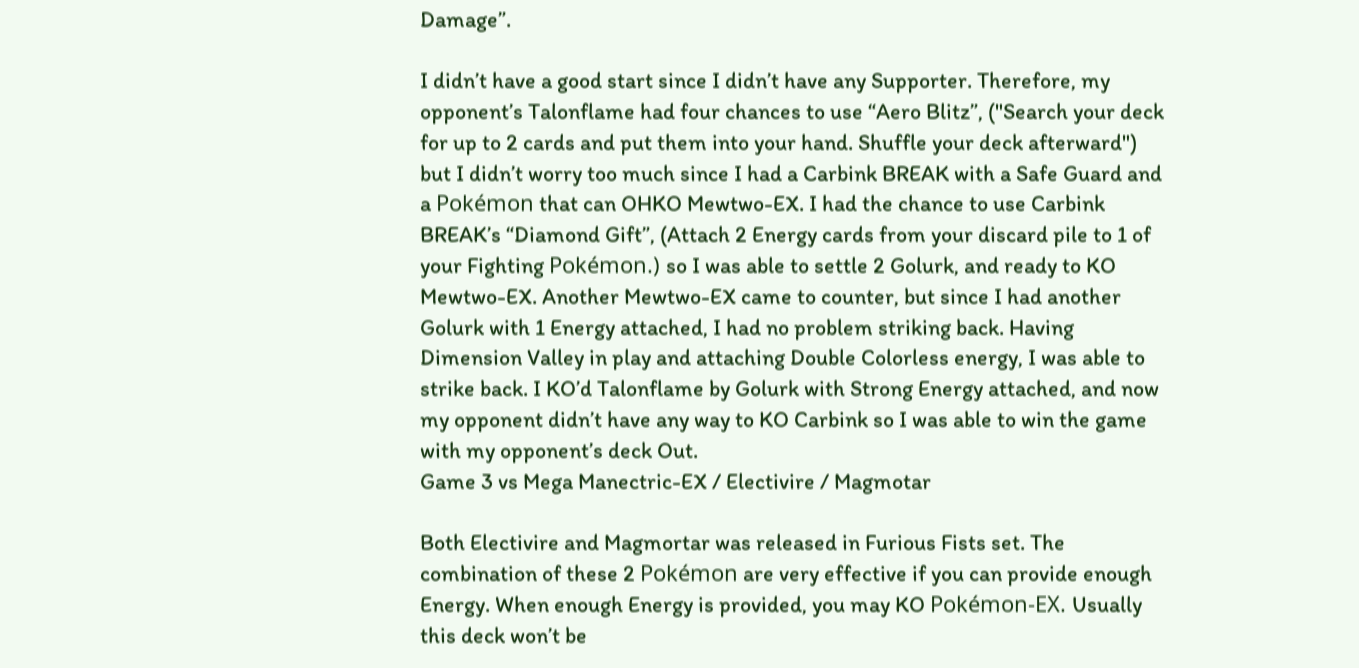Damage”.

I didn’t have a good start since I didn’t have any Supporter. Therefore, my opponent’s Talonflame had four chances to use “Aero Blitz”, ("Search your deck for up to 2 cards and put them into your hand. Shuffle your deck afterward") but I didn’t worry too much since I had a Carbink BREAK with a Safe Guard and a Pokémon that can OHKO Mewtwo-EX. I had the chance to use Carbink BREAK’s “Diamond Gift”, (Attach 2 Energy cards from your discard pile to 1 of your Fighting Pokémon.) so I was able to settle 2 Golurk, and ready to KO Mewtwo-EX. Another Mewtwo-EX came to counter, but since I had another Golurk with 1 Energy attached, I had no problem striking back. Having Dimension Valley in play and attaching Double Colorless energy, I was able to strike back. I KO’d Talonflame by Golurk with Strong Energy attached, and now my opponent didn’t have any way to KO Carbink so I was able to win the game with my opponent’s deck Out.
Game 3 vs Mega Manectric-EX / Electivire / Magmotar

Both Electivire and Magmortar was released in Furious Fists set. The combination of these 2 Pokémon are very effective if you can provide enough Energy. When enough Energy is provided, you may KO Pokémon-EX. Usually this deck won’t be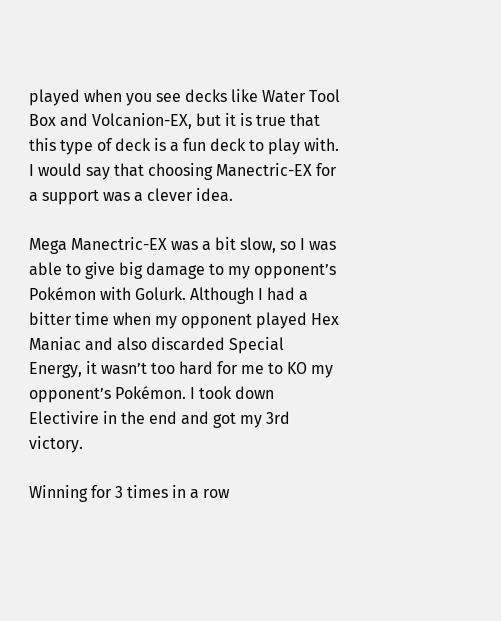played when you see decks like Water Tool Box and Volcanion-EX, but it is true that this type of deck is a fun deck to play with. I would say that choosing Manectric-EX for a support was a clever idea.

Mega Manectric-EX was a bit slow, so I was able to give big damage to my opponent’s Pokémon with Golurk. Although I had a bitter time when my opponent played Hex Maniac and also discarded Special Energy, it wasn’t too hard for me to KO my opponent’s Pokémon. I took down Electivire in the end and got my 3rd victory.

Winning for 3 times in a row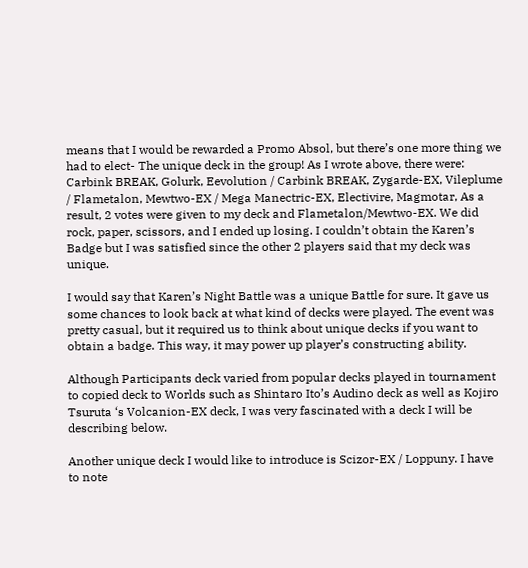means that I would be rewarded a Promo Absol, but there’s one more thing we had to elect- The unique deck in the group! As I wrote above, there were: Carbink BREAK, Golurk, Eevolution / Carbink BREAK, Zygarde-EX, Vileplume / Flametalon, Mewtwo-EX / Mega Manectric-EX, Electivire, Magmotar, As a result, 2 votes were given to my deck and Flametalon/Mewtwo-EX. We did rock, paper, scissors, and I ended up losing. I couldn’t obtain the Karen’s Badge but I was satisfied since the other 2 players said that my deck was unique.

I would say that Karen’s Night Battle was a unique Battle for sure. It gave us some chances to look back at what kind of decks were played. The event was pretty casual, but it required us to think about unique decks if you want to obtain a badge. This way, it may power up player’s constructing ability.

Although Participants deck varied from popular decks played in tournament to copied deck to Worlds such as Shintaro Ito’s Audino deck as well as Kojiro Tsuruta ‘s Volcanion-EX deck, I was very fascinated with a deck I will be describing below.

Another unique deck I would like to introduce is Scizor-EX / Loppuny. I have to note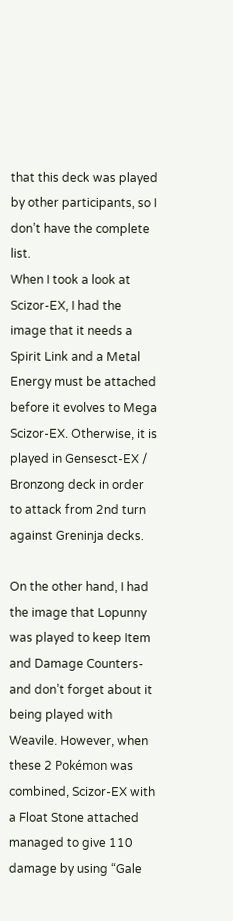that this deck was played by other participants, so I don’t have the complete list.
When I took a look at Scizor-EX, I had the image that it needs a Spirit Link and a Metal Energy must be attached before it evolves to Mega Scizor-EX. Otherwise, it is played in Gensesct-EX / Bronzong deck in order to attack from 2nd turn against Greninja decks.

On the other hand, I had the image that Lopunny was played to keep Item and Damage Counters- and don’t forget about it being played with Weavile. However, when these 2 Pokémon was combined, Scizor-EX with a Float Stone attached managed to give 110 damage by using “Gale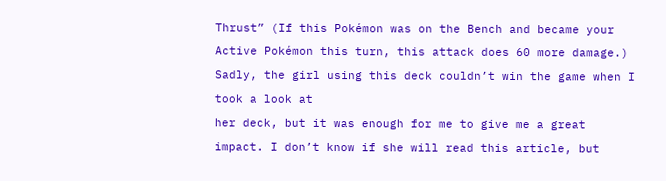Thrust” (If this Pokémon was on the Bench and became your Active Pokémon this turn, this attack does 60 more damage.) Sadly, the girl using this deck couldn’t win the game when I took a look at
her deck, but it was enough for me to give me a great impact. I don’t know if she will read this article, but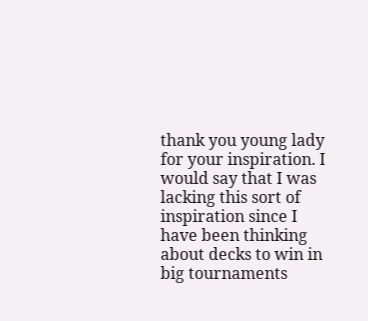thank you young lady for your inspiration. I would say that I was lacking this sort of inspiration since I have been thinking about decks to win in big tournaments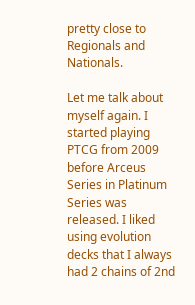pretty close to Regionals and Nationals.

Let me talk about myself again. I started playing PTCG from 2009 before Arceus Series in Platinum Series was released. I liked using evolution decks that I always had 2 chains of 2nd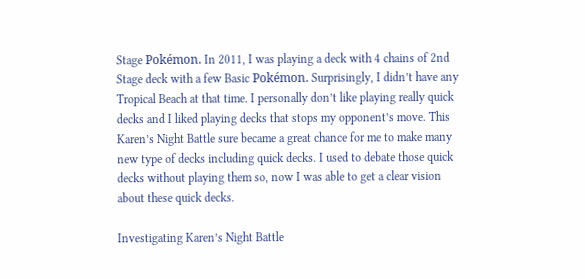Stage Pokémon. In 2011, I was playing a deck with 4 chains of 2nd Stage deck with a few Basic Pokémon. Surprisingly, I didn’t have any Tropical Beach at that time. I personally don’t like playing really quick decks and I liked playing decks that stops my opponent’s move. This Karen’s Night Battle sure became a great chance for me to make many new type of decks including quick decks. I used to debate those quick decks without playing them so, now I was able to get a clear vision about these quick decks.

Investigating Karen’s Night Battle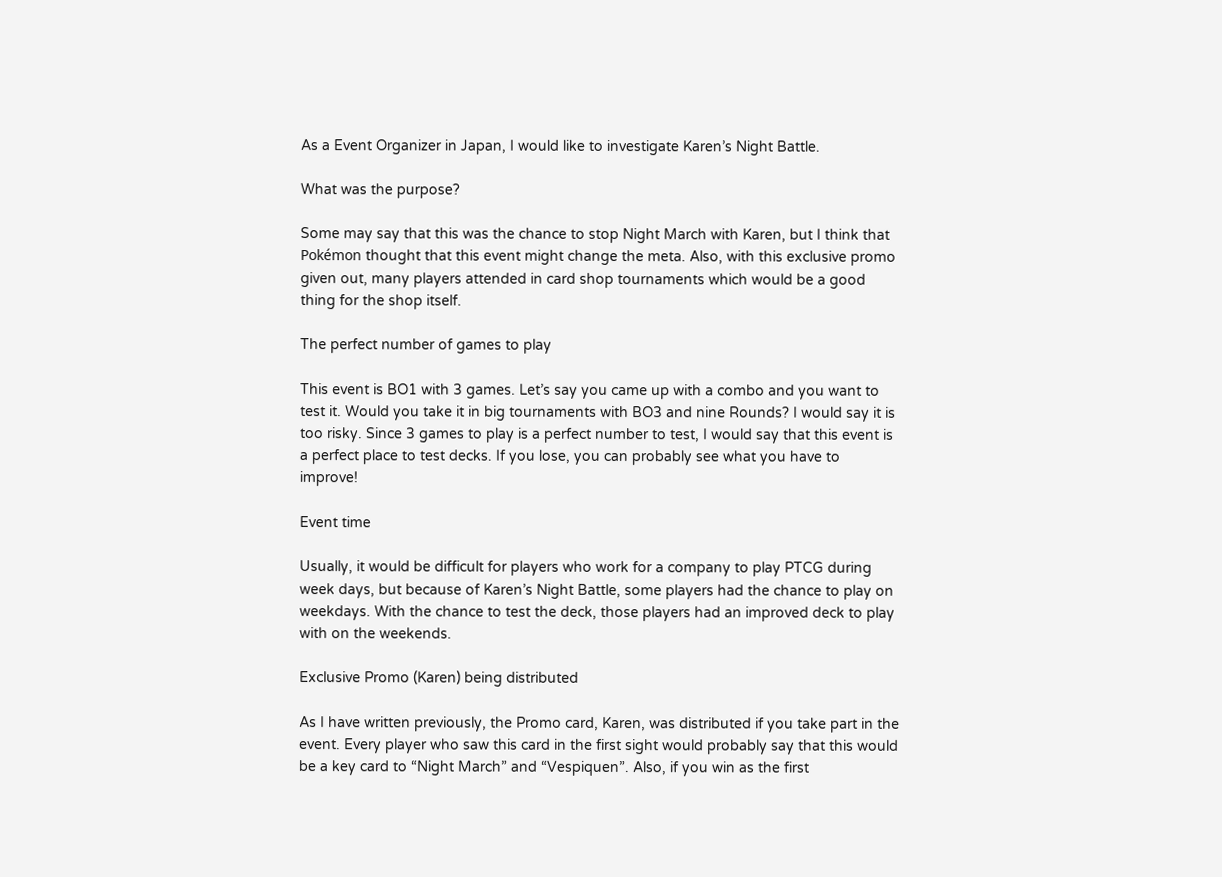As a Event Organizer in Japan, I would like to investigate Karen’s Night Battle.

What was the purpose?

Some may say that this was the chance to stop Night March with Karen, but I think that Pokémon thought that this event might change the meta. Also, with this exclusive promo given out, many players attended in card shop tournaments which would be a good thing for the shop itself.

The perfect number of games to play

This event is BO1 with 3 games. Let’s say you came up with a combo and you want to test it. Would you take it in big tournaments with BO3 and nine Rounds? I would say it is too risky. Since 3 games to play is a perfect number to test, I would say that this event is a perfect place to test decks. If you lose, you can probably see what you have to improve!

Event time

Usually, it would be difficult for players who work for a company to play PTCG during week days, but because of Karen’s Night Battle, some players had the chance to play on weekdays. With the chance to test the deck, those players had an improved deck to play with on the weekends.

Exclusive Promo (Karen) being distributed

As I have written previously, the Promo card, Karen, was distributed if you take part in the event. Every player who saw this card in the first sight would probably say that this would be a key card to “Night March” and “Vespiquen”. Also, if you win as the first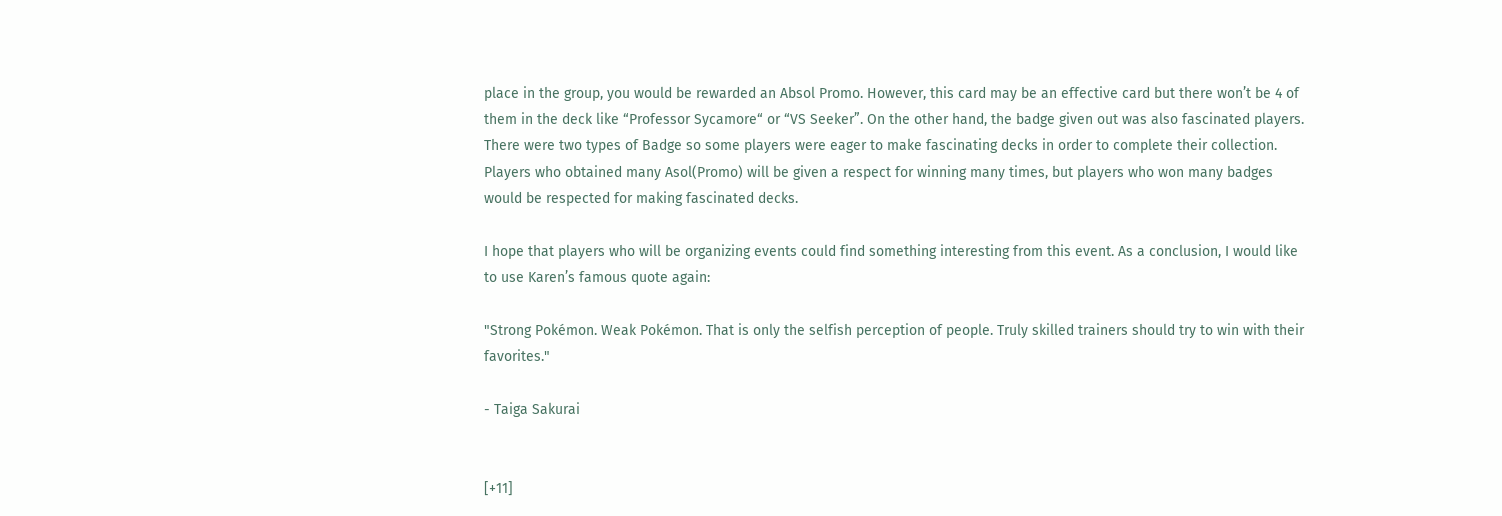place in the group, you would be rewarded an Absol Promo. However, this card may be an effective card but there won’t be 4 of
them in the deck like “Professor Sycamore“ or “VS Seeker”. On the other hand, the badge given out was also fascinated players. There were two types of Badge so some players were eager to make fascinating decks in order to complete their collection. Players who obtained many Asol(Promo) will be given a respect for winning many times, but players who won many badges would be respected for making fascinated decks.

I hope that players who will be organizing events could find something interesting from this event. As a conclusion, I would like to use Karen’s famous quote again:

"Strong Pokémon. Weak Pokémon. That is only the selfish perception of people. Truly skilled trainers should try to win with their favorites."

- Taiga Sakurai


[+11]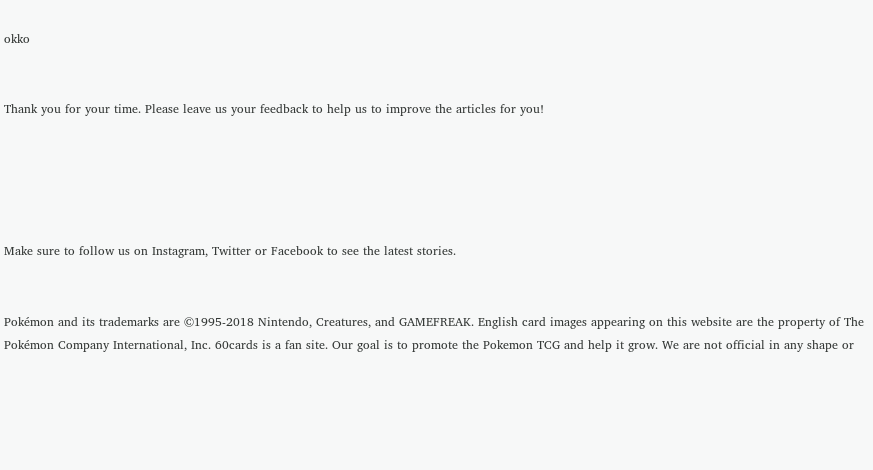okko


Thank you for your time. Please leave us your feedback to help us to improve the articles for you!





Make sure to follow us on Instagram, Twitter or Facebook to see the latest stories.


Pokémon and its trademarks are ©1995-2018 Nintendo, Creatures, and GAMEFREAK. English card images appearing on this website are the property of The Pokémon Company International, Inc. 60cards is a fan site. Our goal is to promote the Pokemon TCG and help it grow. We are not official in any shape or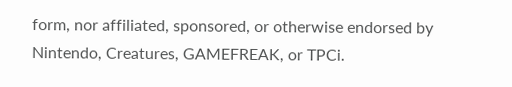form, nor affiliated, sponsored, or otherwise endorsed by Nintendo, Creatures, GAMEFREAK, or TPCi.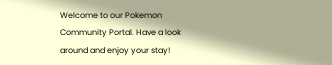Welcome to our Pokemon Community Portal. Have a look around and enjoy your stay!